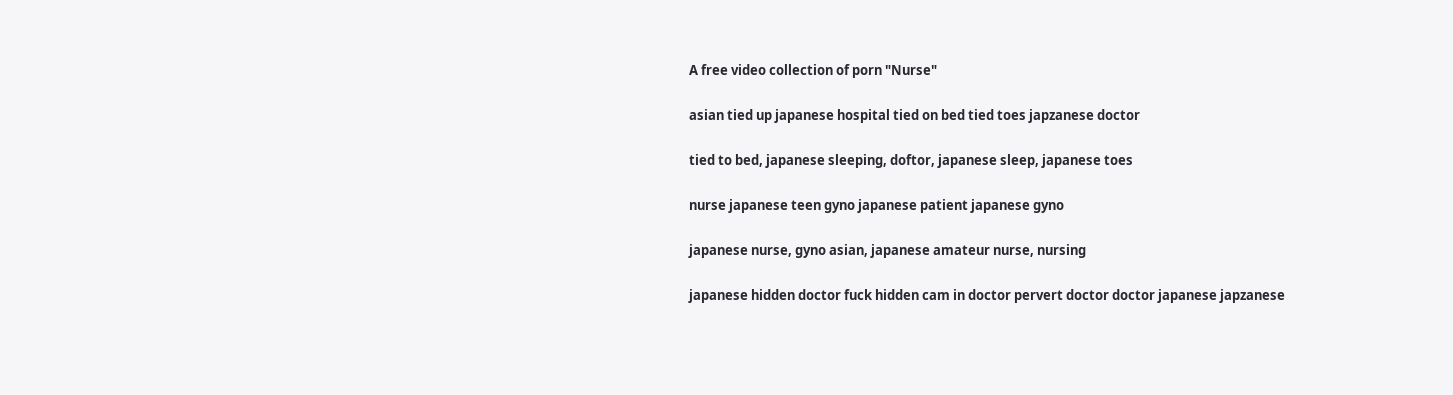A free video collection of porn "Nurse"

asian tied up japanese hospital tied on bed tied toes japzanese doctor

tied to bed, japanese sleeping, doftor, japanese sleep, japanese toes

nurse japanese teen gyno japanese patient japanese gyno

japanese nurse, gyno asian, japanese amateur nurse, nursing

japanese hidden doctor fuck hidden cam in doctor pervert doctor doctor japanese japzanese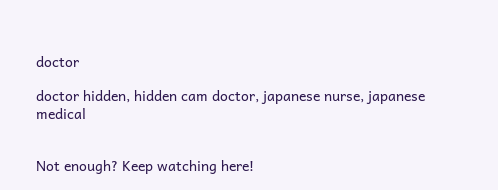doctor

doctor hidden, hidden cam doctor, japanese nurse, japanese medical


Not enough? Keep watching here!